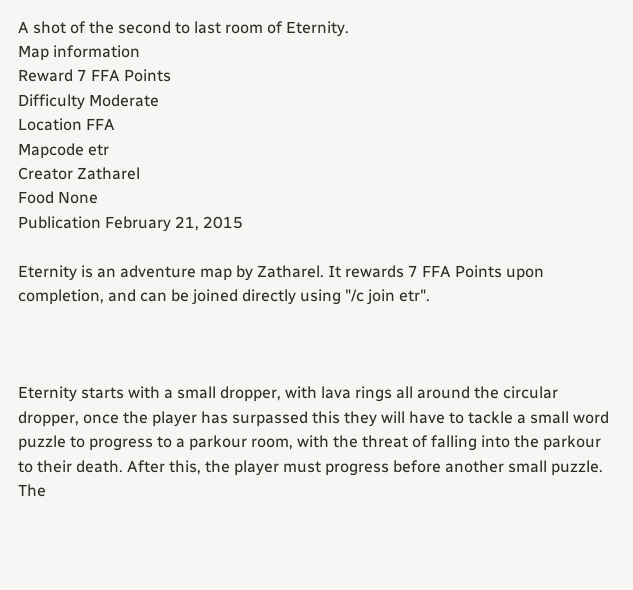A shot of the second to last room of Eternity.
Map information
Reward 7 FFA Points
Difficulty Moderate
Location FFA
Mapcode etr
Creator Zatharel
Food None
Publication February 21, 2015

Eternity is an adventure map by Zatharel. It rewards 7 FFA Points upon completion, and can be joined directly using "/c join etr".



Eternity starts with a small dropper, with lava rings all around the circular dropper, once the player has surpassed this they will have to tackle a small word puzzle to progress to a parkour room, with the threat of falling into the parkour to their death. After this, the player must progress before another small puzzle. The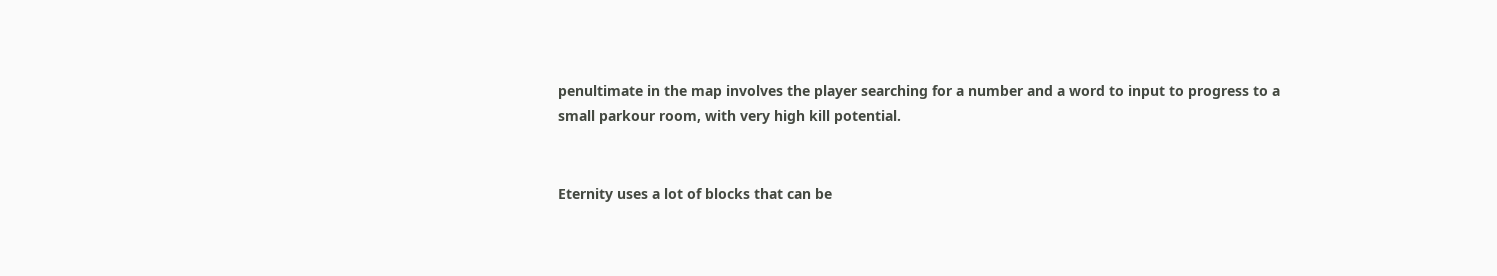penultimate in the map involves the player searching for a number and a word to input to progress to a small parkour room, with very high kill potential.


Eternity uses a lot of blocks that can be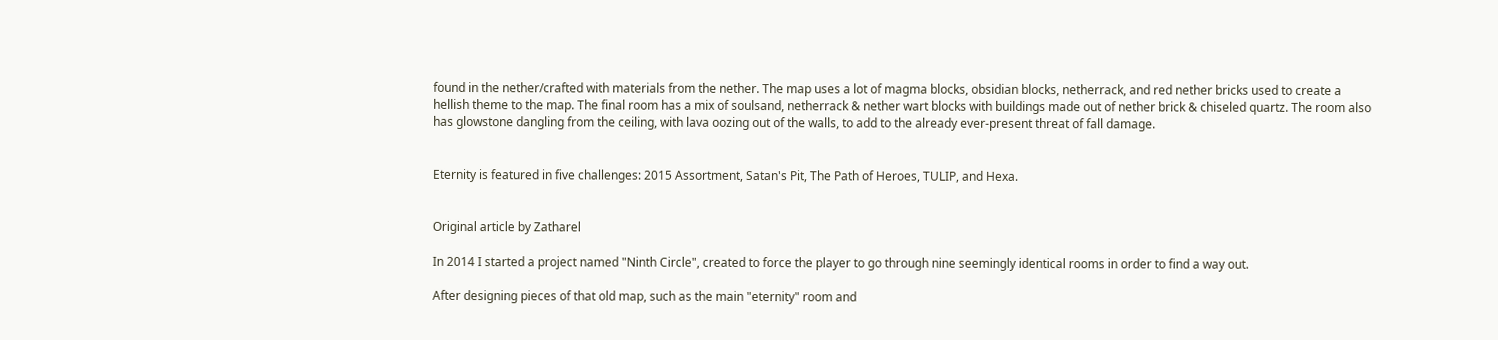found in the nether/crafted with materials from the nether. The map uses a lot of magma blocks, obsidian blocks, netherrack, and red nether bricks used to create a hellish theme to the map. The final room has a mix of soulsand, netherrack & nether wart blocks with buildings made out of nether brick & chiseled quartz. The room also has glowstone dangling from the ceiling, with lava oozing out of the walls, to add to the already ever-present threat of fall damage.


Eternity is featured in five challenges: 2015 Assortment, Satan's Pit, The Path of Heroes, TULIP, and Hexa.


Original article by Zatharel

In 2014 I started a project named "Ninth Circle", created to force the player to go through nine seemingly identical rooms in order to find a way out.

After designing pieces of that old map, such as the main "eternity" room and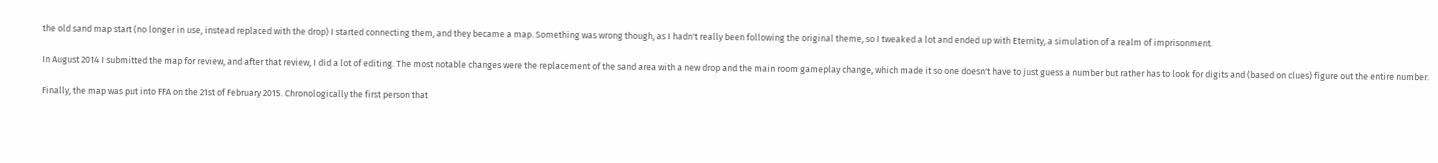the old sand map start (no longer in use, instead replaced with the drop) I started connecting them, and they became a map. Something was wrong though, as I hadn't really been following the original theme, so I tweaked a lot and ended up with Eternity, a simulation of a realm of imprisonment.

In August 2014 I submitted the map for review, and after that review, I did a lot of editing. The most notable changes were the replacement of the sand area with a new drop and the main room gameplay change, which made it so one doesn't have to just guess a number but rather has to look for digits and (based on clues) figure out the entire number.

Finally, the map was put into FFA on the 21st of February 2015. Chronologically the first person that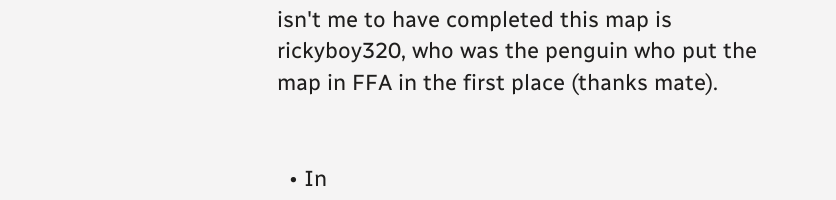isn't me to have completed this map is rickyboy320, who was the penguin who put the map in FFA in the first place (thanks mate).


  • In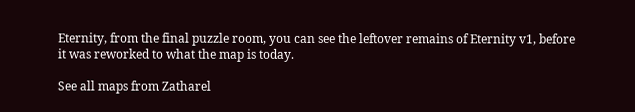Eternity, from the final puzzle room, you can see the leftover remains of Eternity v1, before it was reworked to what the map is today.

See all maps from Zatharel